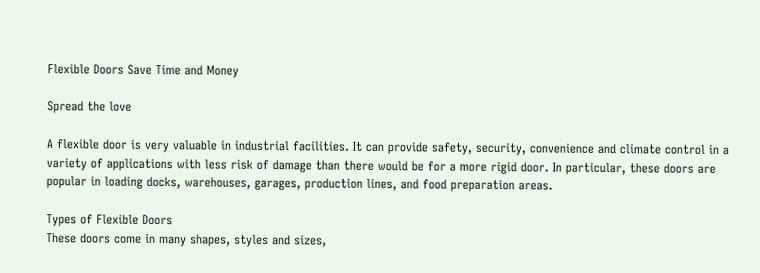Flexible Doors Save Time and Money

Spread the love

A flexible door is very valuable in industrial facilities. It can provide safety, security, convenience and climate control in a variety of applications with less risk of damage than there would be for a more rigid door. In particular, these doors are popular in loading docks, warehouses, garages, production lines, and food preparation areas.

Types of Flexible Doors
These doors come in many shapes, styles and sizes,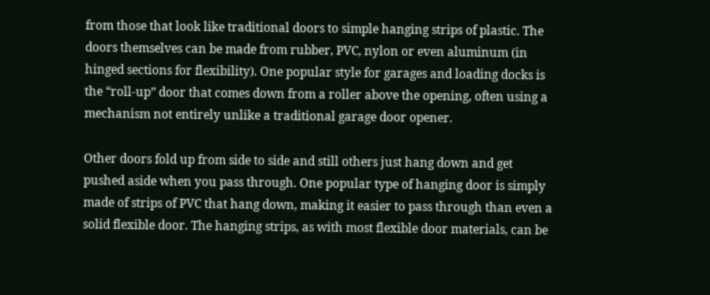from those that look like traditional doors to simple hanging strips of plastic. The doors themselves can be made from rubber, PVC, nylon or even aluminum (in hinged sections for flexibility). One popular style for garages and loading docks is the “roll-up” door that comes down from a roller above the opening, often using a mechanism not entirely unlike a traditional garage door opener.

Other doors fold up from side to side and still others just hang down and get pushed aside when you pass through. One popular type of hanging door is simply made of strips of PVC that hang down, making it easier to pass through than even a solid flexible door. The hanging strips, as with most flexible door materials, can be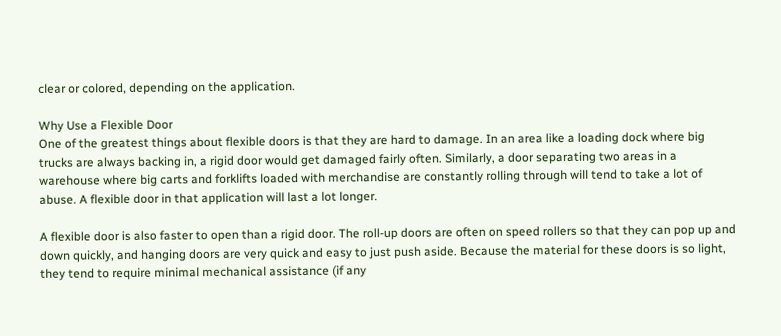clear or colored, depending on the application.

Why Use a Flexible Door
One of the greatest things about flexible doors is that they are hard to damage. In an area like a loading dock where big trucks are always backing in, a rigid door would get damaged fairly often. Similarly, a door separating two areas in a warehouse where big carts and forklifts loaded with merchandise are constantly rolling through will tend to take a lot of abuse. A flexible door in that application will last a lot longer.

A flexible door is also faster to open than a rigid door. The roll-up doors are often on speed rollers so that they can pop up and down quickly, and hanging doors are very quick and easy to just push aside. Because the material for these doors is so light, they tend to require minimal mechanical assistance (if any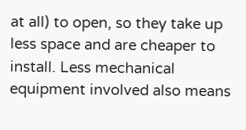at all) to open, so they take up less space and are cheaper to install. Less mechanical equipment involved also means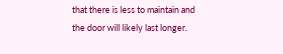that there is less to maintain and the door will likely last longer.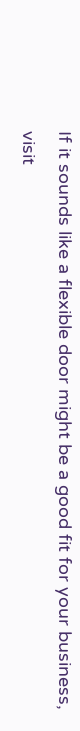If it sounds like a flexible door might be a good fit for your business, visit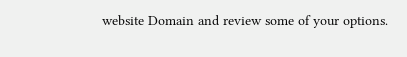website Domain and review some of your options.